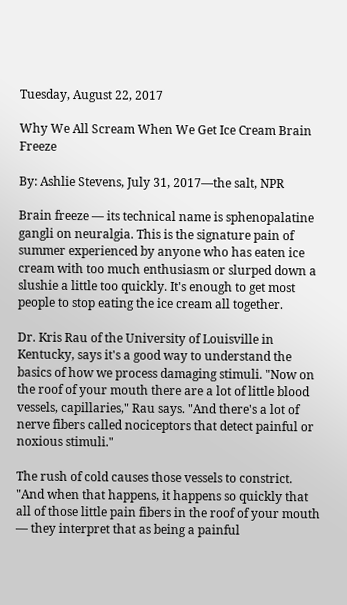Tuesday, August 22, 2017

Why We All Scream When We Get Ice Cream Brain Freeze

By: Ashlie Stevens, July 31, 2017—the salt, NPR

Brain freeze — its technical name is sphenopalatine gangli on neuralgia. This is the signature pain of summer experienced by anyone who has eaten ice cream with too much enthusiasm or slurped down a slushie a little too quickly. It's enough to get most people to stop eating the ice cream all together.

Dr. Kris Rau of the University of Louisville in Kentucky, says it's a good way to understand the basics of how we process damaging stimuli. "Now on the roof of your mouth there are a lot of little blood vessels, capillaries," Rau says. "And there's a lot of nerve fibers called nociceptors that detect painful or noxious stimuli."

The rush of cold causes those vessels to constrict. "And when that happens, it happens so quickly that all of those little pain fibers in the roof of your mouth — they interpret that as being a painful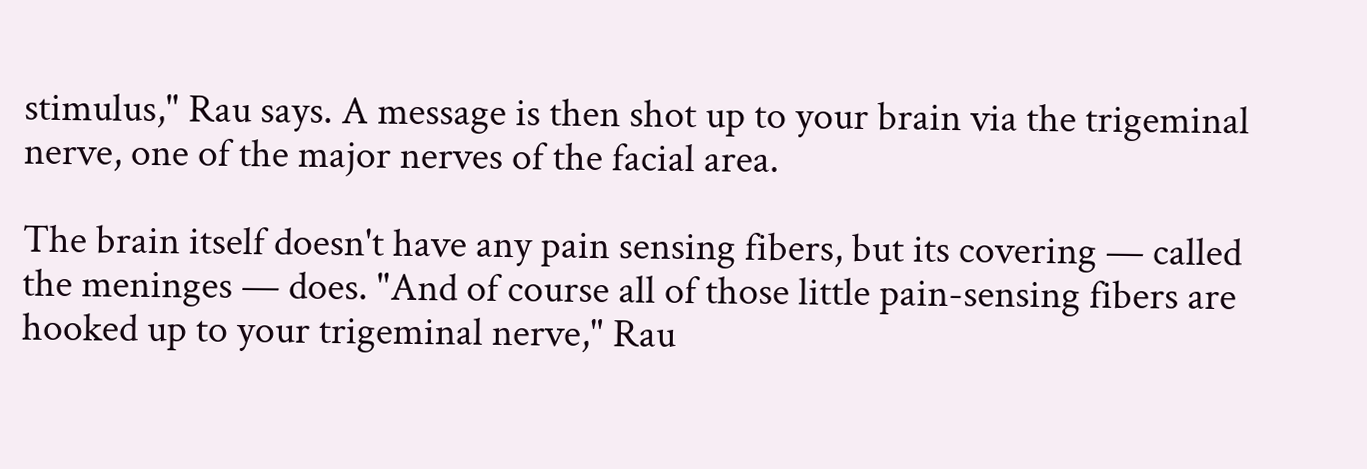stimulus," Rau says. A message is then shot up to your brain via the trigeminal nerve, one of the major nerves of the facial area.

The brain itself doesn't have any pain sensing fibers, but its covering — called the meninges — does. "And of course all of those little pain-sensing fibers are hooked up to your trigeminal nerve," Rau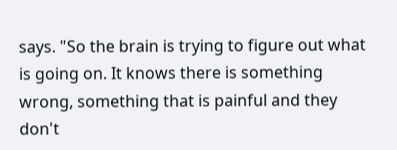says. "So the brain is trying to figure out what is going on. It knows there is something wrong, something that is painful and they don't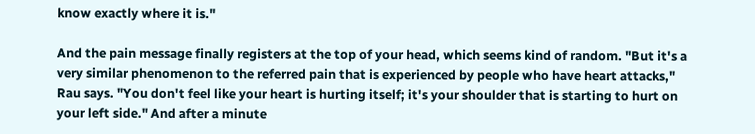know exactly where it is."

And the pain message finally registers at the top of your head, which seems kind of random. "But it's a very similar phenomenon to the referred pain that is experienced by people who have heart attacks," Rau says. "You don't feel like your heart is hurting itself; it's your shoulder that is starting to hurt on your left side." And after a minute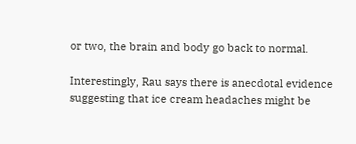or two, the brain and body go back to normal.

Interestingly, Rau says there is anecdotal evidence suggesting that ice cream headaches might be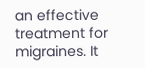an effective treatment for migraines. It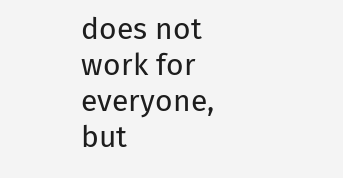does not work for everyone, but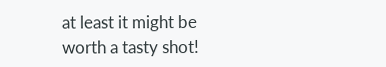at least it might be worth a tasty shot!